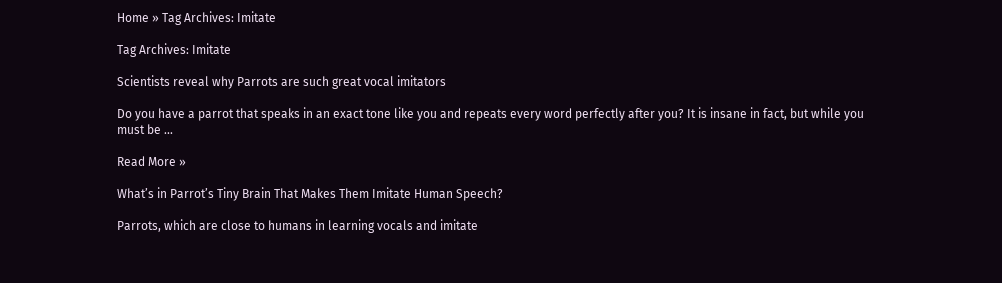Home » Tag Archives: Imitate

Tag Archives: Imitate

Scientists reveal why Parrots are such great vocal imitators

Do you have a parrot that speaks in an exact tone like you and repeats every word perfectly after you? It is insane in fact, but while you must be ...

Read More »

What’s in Parrot’s Tiny Brain That Makes Them Imitate Human Speech?

Parrots, which are close to humans in learning vocals and imitate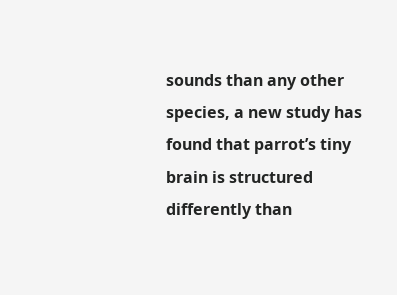sounds than any other species, a new study has found that parrot’s tiny brain is structured differently than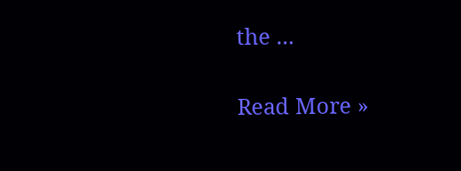the ...

Read More »